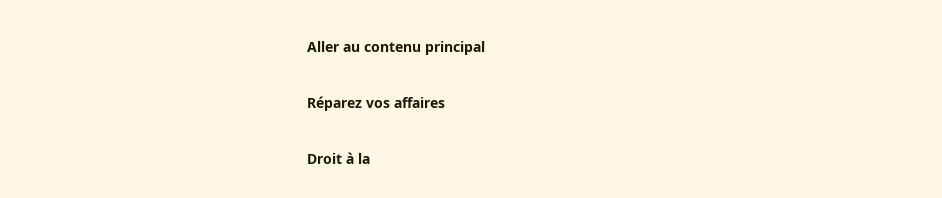Aller au contenu principal

Réparez vos affaires

Droit à la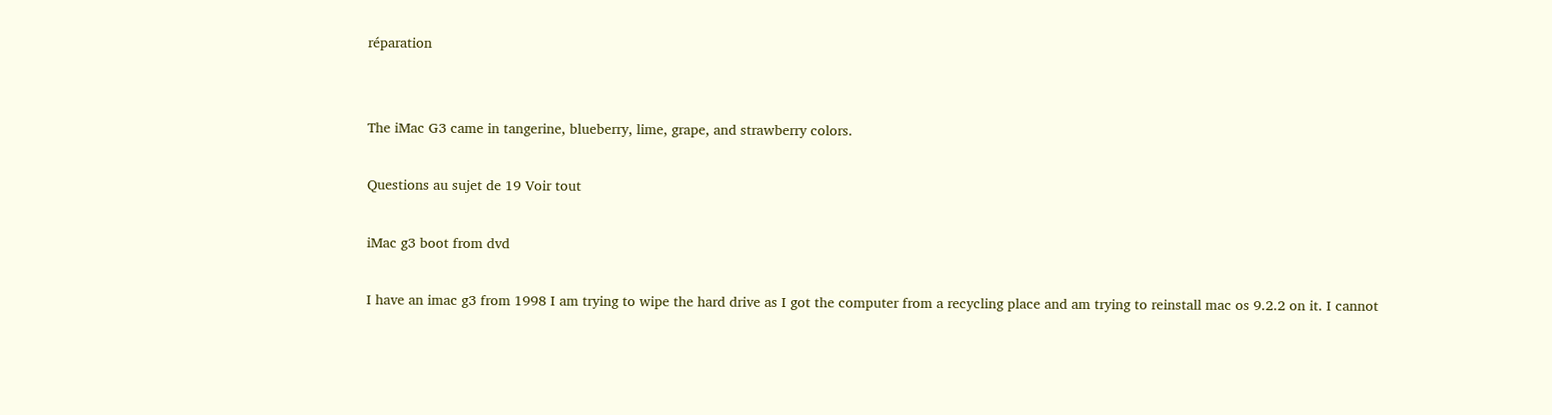réparation


The iMac G3 came in tangerine, blueberry, lime, grape, and strawberry colors.

Questions au sujet de 19 Voir tout

iMac g3 boot from dvd

I have an imac g3 from 1998 I am trying to wipe the hard drive as I got the computer from a recycling place and am trying to reinstall mac os 9.2.2 on it. I cannot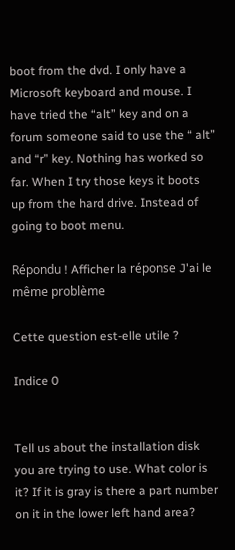boot from the dvd. I only have a Microsoft keyboard and mouse. I have tried the “alt” key and on a forum someone said to use the “ alt” and “r” key. Nothing has worked so far. When I try those keys it boots up from the hard drive. Instead of going to boot menu.

Répondu ! Afficher la réponse J'ai le même problème

Cette question est-elle utile ?

Indice 0


Tell us about the installation disk you are trying to use. What color is it? If it is gray is there a part number on it in the lower left hand area?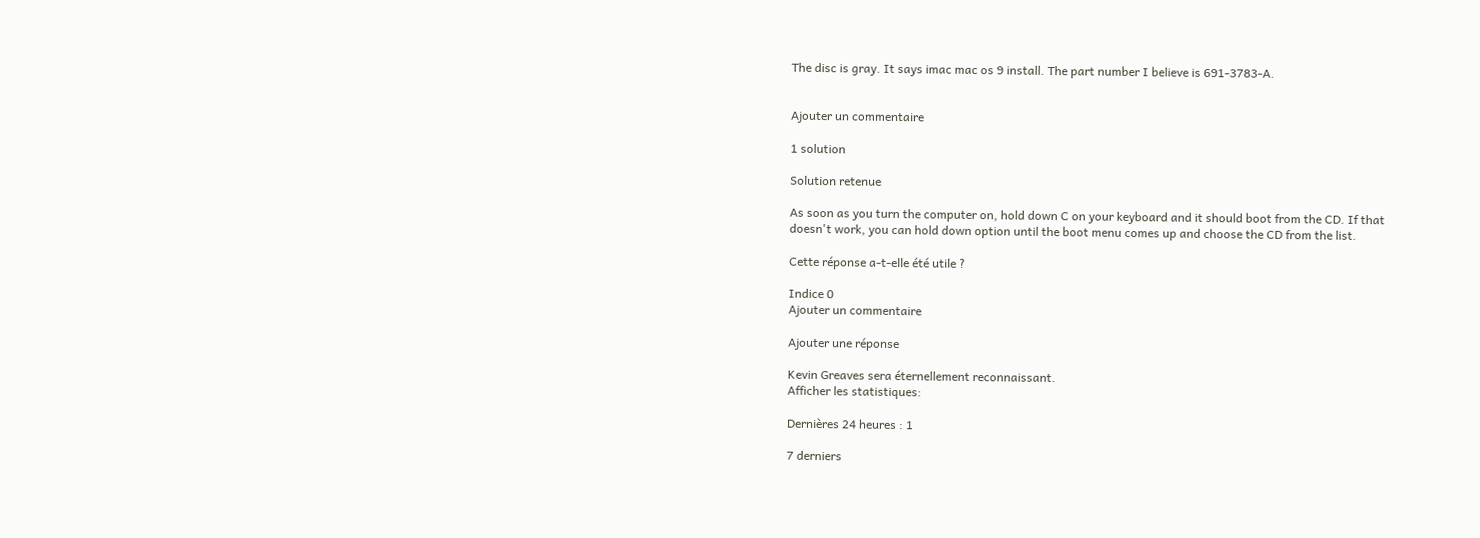The disc is gray. It says imac mac os 9 install. The part number I believe is 691-3783-A.


Ajouter un commentaire

1 solution

Solution retenue

As soon as you turn the computer on, hold down C on your keyboard and it should boot from the CD. If that doesn't work, you can hold down option until the boot menu comes up and choose the CD from the list.

Cette réponse a-t-elle été utile ?

Indice 0
Ajouter un commentaire

Ajouter une réponse

Kevin Greaves sera éternellement reconnaissant.
Afficher les statistiques:

Dernières 24 heures : 1

7 derniers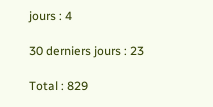jours : 4

30 derniers jours : 23

Total : 829